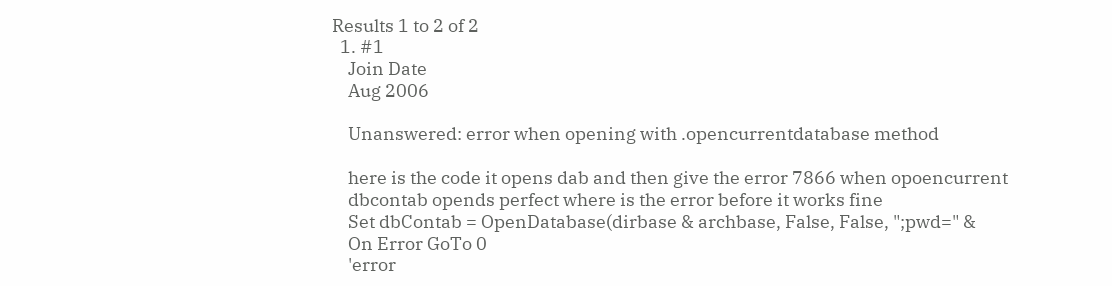Results 1 to 2 of 2
  1. #1
    Join Date
    Aug 2006

    Unanswered: error when opening with .opencurrentdatabase method

    here is the code it opens dab and then give the error 7866 when opoencurrent
    dbcontab opends perfect where is the error before it works fine
    Set dbContab = OpenDatabase(dirbase & archbase, False, False, ";pwd=" &
    On Error GoTo 0
    'error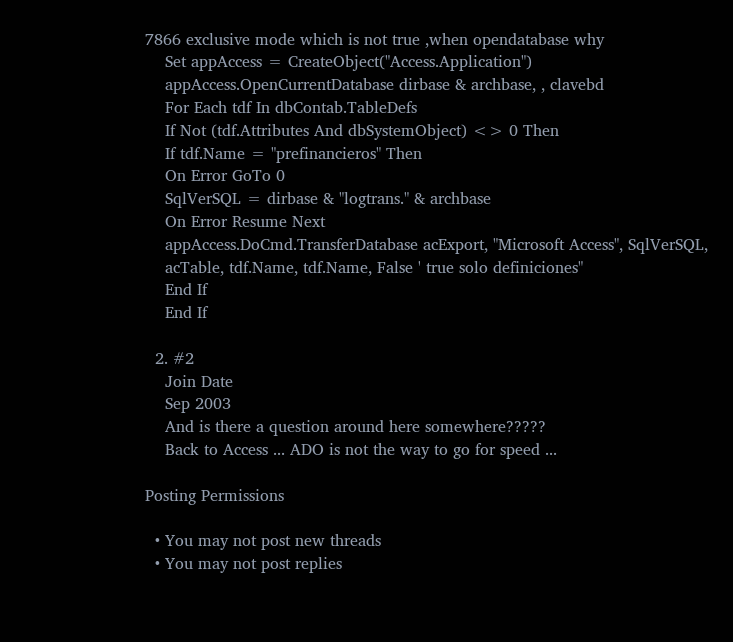7866 exclusive mode which is not true ,when opendatabase why
    Set appAccess = CreateObject("Access.Application")
    appAccess.OpenCurrentDatabase dirbase & archbase, , clavebd
    For Each tdf In dbContab.TableDefs
    If Not (tdf.Attributes And dbSystemObject) <> 0 Then
    If tdf.Name = "prefinancieros" Then
    On Error GoTo 0
    SqlVerSQL = dirbase & "logtrans." & archbase
    On Error Resume Next
    appAccess.DoCmd.TransferDatabase acExport, "Microsoft Access", SqlVerSQL,
    acTable, tdf.Name, tdf.Name, False ' true solo definiciones"
    End If
    End If

  2. #2
    Join Date
    Sep 2003
    And is there a question around here somewhere?????
    Back to Access ... ADO is not the way to go for speed ...

Posting Permissions

  • You may not post new threads
  • You may not post replies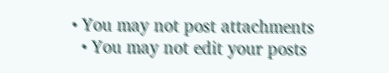• You may not post attachments
  • You may not edit your posts